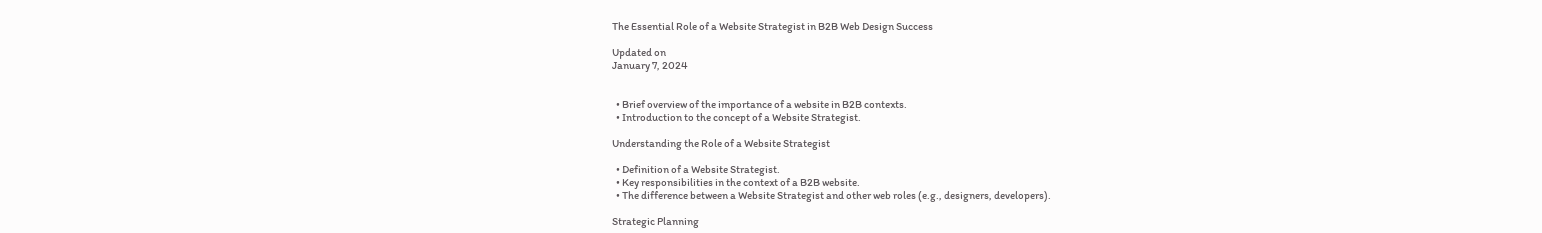The Essential Role of a Website Strategist in B2B Web Design Success

Updated on
January 7, 2024


  • Brief overview of the importance of a website in B2B contexts.
  • Introduction to the concept of a Website Strategist.

Understanding the Role of a Website Strategist

  • Definition of a Website Strategist.
  • Key responsibilities in the context of a B2B website.
  • The difference between a Website Strategist and other web roles (e.g., designers, developers).

Strategic Planning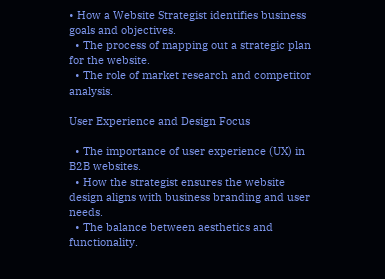• How a Website Strategist identifies business goals and objectives.
  • The process of mapping out a strategic plan for the website.
  • The role of market research and competitor analysis.

User Experience and Design Focus

  • The importance of user experience (UX) in B2B websites.
  • How the strategist ensures the website design aligns with business branding and user needs.
  • The balance between aesthetics and functionality.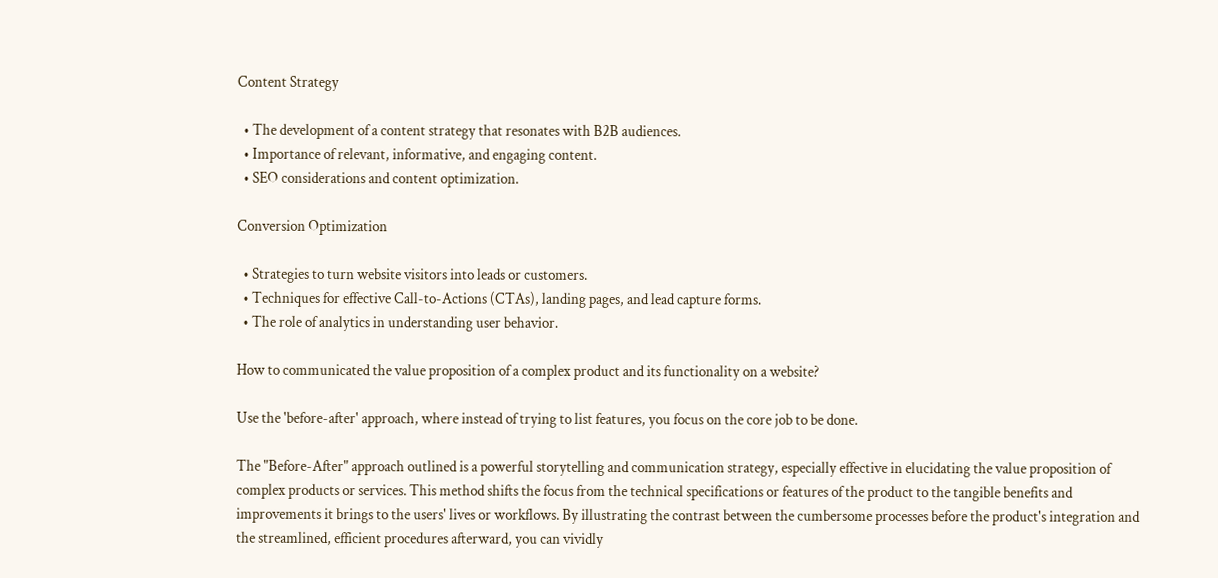Content Strategy

  • The development of a content strategy that resonates with B2B audiences.
  • Importance of relevant, informative, and engaging content.
  • SEO considerations and content optimization.

Conversion Optimization

  • Strategies to turn website visitors into leads or customers.
  • Techniques for effective Call-to-Actions (CTAs), landing pages, and lead capture forms.
  • The role of analytics in understanding user behavior.

How to communicated the value proposition of a complex product and its functionality on a website?

Use the 'before-after' approach, where instead of trying to list features, you focus on the core job to be done.

The "Before-After" approach outlined is a powerful storytelling and communication strategy, especially effective in elucidating the value proposition of complex products or services. This method shifts the focus from the technical specifications or features of the product to the tangible benefits and improvements it brings to the users' lives or workflows. By illustrating the contrast between the cumbersome processes before the product's integration and the streamlined, efficient procedures afterward, you can vividly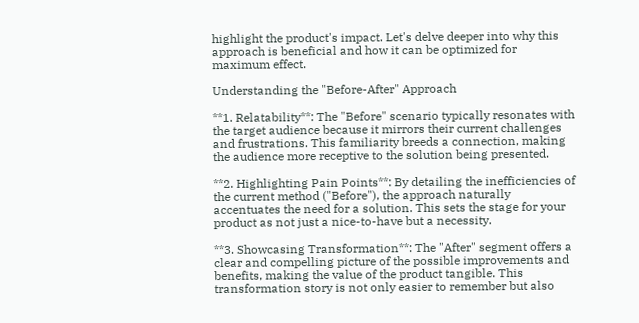highlight the product's impact. Let's delve deeper into why this approach is beneficial and how it can be optimized for maximum effect.

Understanding the "Before-After" Approach

**1. Relatability**: The "Before" scenario typically resonates with the target audience because it mirrors their current challenges and frustrations. This familiarity breeds a connection, making the audience more receptive to the solution being presented.

**2. Highlighting Pain Points**: By detailing the inefficiencies of the current method ("Before"), the approach naturally accentuates the need for a solution. This sets the stage for your product as not just a nice-to-have but a necessity.

**3. Showcasing Transformation**: The "After" segment offers a clear and compelling picture of the possible improvements and benefits, making the value of the product tangible. This transformation story is not only easier to remember but also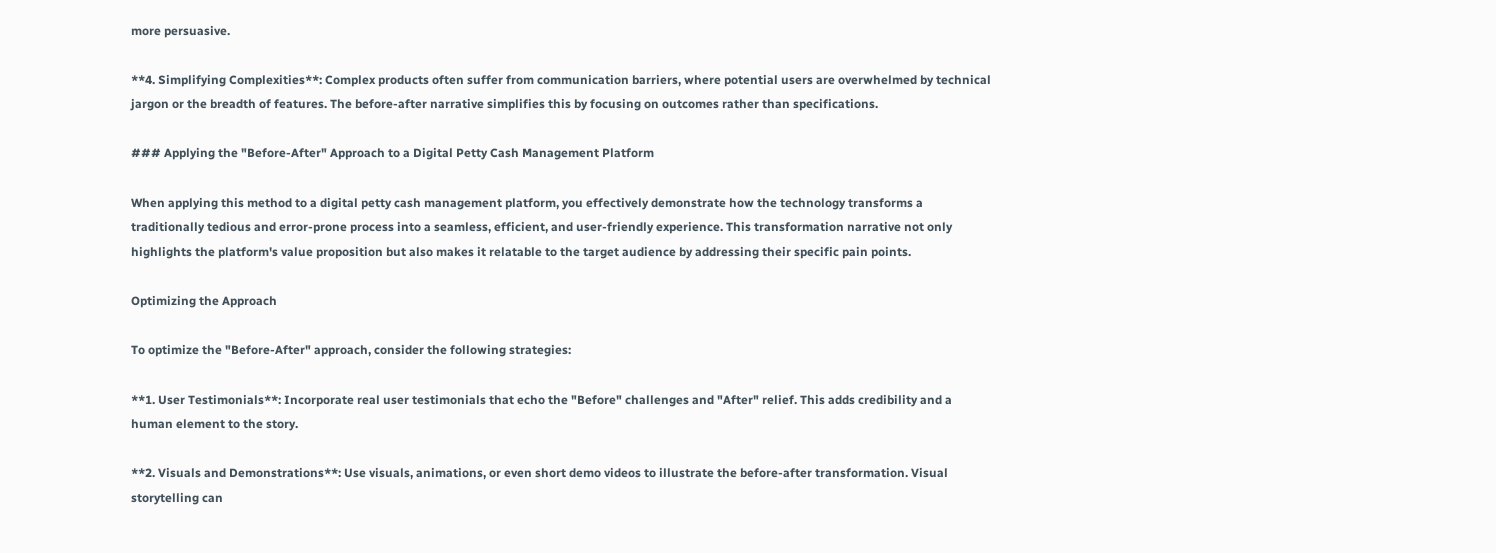more persuasive.

**4. Simplifying Complexities**: Complex products often suffer from communication barriers, where potential users are overwhelmed by technical jargon or the breadth of features. The before-after narrative simplifies this by focusing on outcomes rather than specifications.

### Applying the "Before-After" Approach to a Digital Petty Cash Management Platform

When applying this method to a digital petty cash management platform, you effectively demonstrate how the technology transforms a traditionally tedious and error-prone process into a seamless, efficient, and user-friendly experience. This transformation narrative not only highlights the platform's value proposition but also makes it relatable to the target audience by addressing their specific pain points.

Optimizing the Approach

To optimize the "Before-After" approach, consider the following strategies:

**1. User Testimonials**: Incorporate real user testimonials that echo the "Before" challenges and "After" relief. This adds credibility and a human element to the story.

**2. Visuals and Demonstrations**: Use visuals, animations, or even short demo videos to illustrate the before-after transformation. Visual storytelling can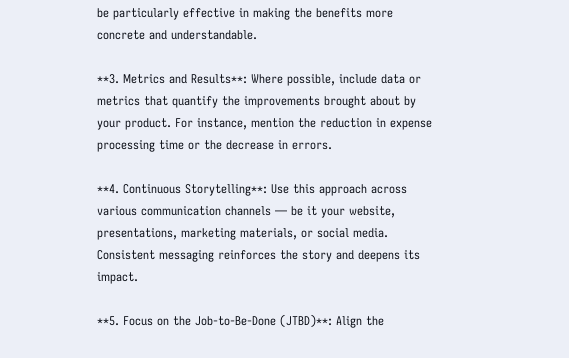be particularly effective in making the benefits more concrete and understandable.

**3. Metrics and Results**: Where possible, include data or metrics that quantify the improvements brought about by your product. For instance, mention the reduction in expense processing time or the decrease in errors.

**4. Continuous Storytelling**: Use this approach across various communication channels — be it your website, presentations, marketing materials, or social media. Consistent messaging reinforces the story and deepens its impact.

**5. Focus on the Job-to-Be-Done (JTBD)**: Align the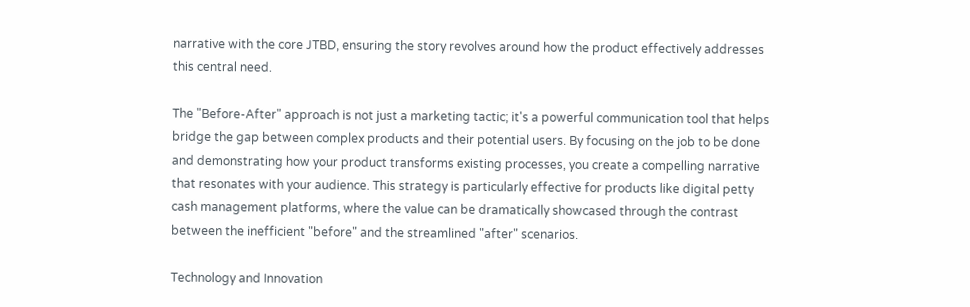narrative with the core JTBD, ensuring the story revolves around how the product effectively addresses this central need.

The "Before-After" approach is not just a marketing tactic; it's a powerful communication tool that helps bridge the gap between complex products and their potential users. By focusing on the job to be done and demonstrating how your product transforms existing processes, you create a compelling narrative that resonates with your audience. This strategy is particularly effective for products like digital petty cash management platforms, where the value can be dramatically showcased through the contrast between the inefficient "before" and the streamlined "after" scenarios.

Technology and Innovation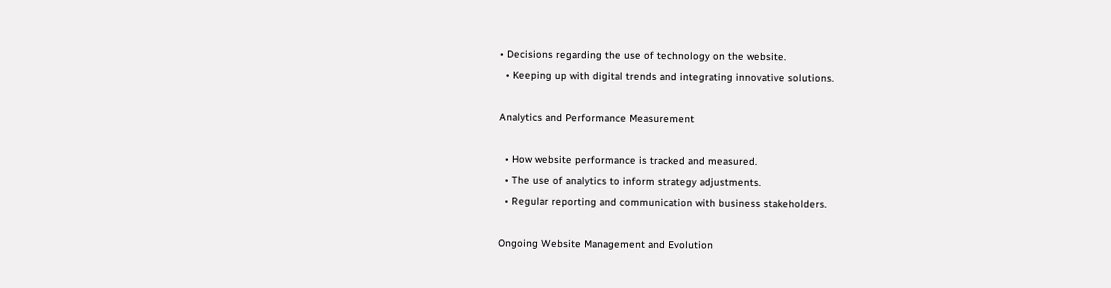• Decisions regarding the use of technology on the website.
  • Keeping up with digital trends and integrating innovative solutions.

Analytics and Performance Measurement

  • How website performance is tracked and measured.
  • The use of analytics to inform strategy adjustments.
  • Regular reporting and communication with business stakeholders.

Ongoing Website Management and Evolution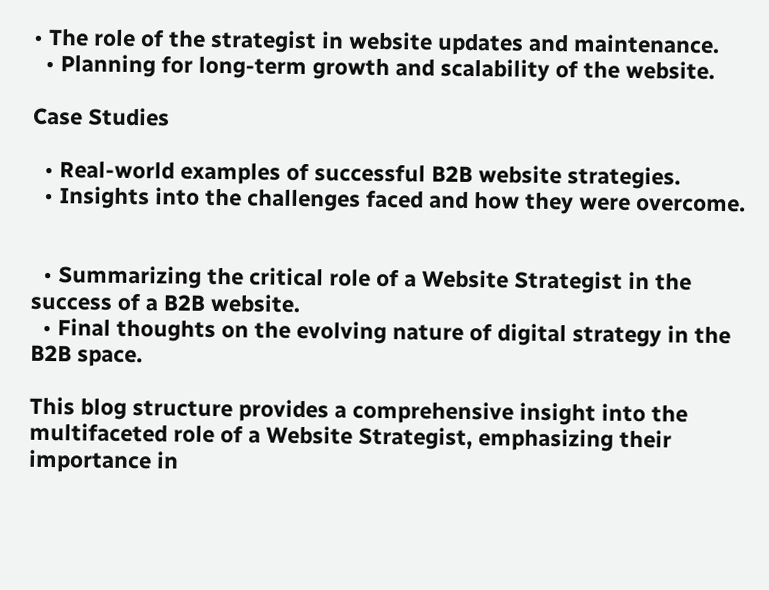• The role of the strategist in website updates and maintenance.
  • Planning for long-term growth and scalability of the website.

Case Studies

  • Real-world examples of successful B2B website strategies.
  • Insights into the challenges faced and how they were overcome.


  • Summarizing the critical role of a Website Strategist in the success of a B2B website.
  • Final thoughts on the evolving nature of digital strategy in the B2B space.

This blog structure provides a comprehensive insight into the multifaceted role of a Website Strategist, emphasizing their importance in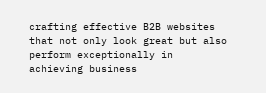crafting effective B2B websites that not only look great but also perform exceptionally in achieving business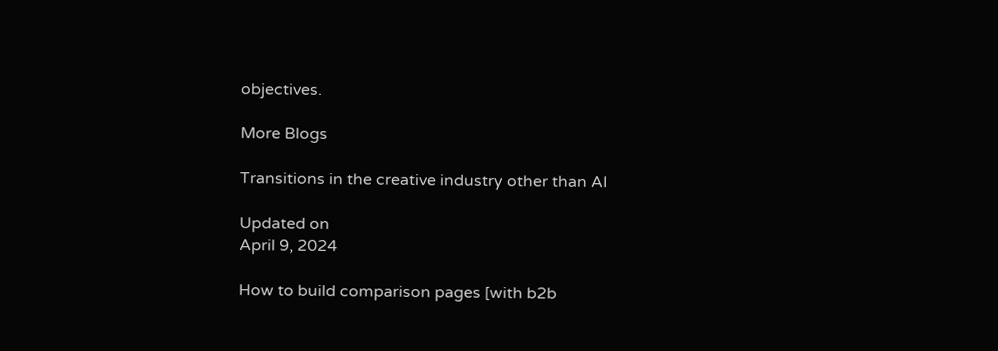objectives.

More Blogs

Transitions in the creative industry other than AI

Updated on
April 9, 2024

How to build comparison pages [with b2b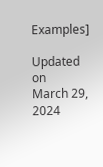Examples]

Updated on
March 29, 2024